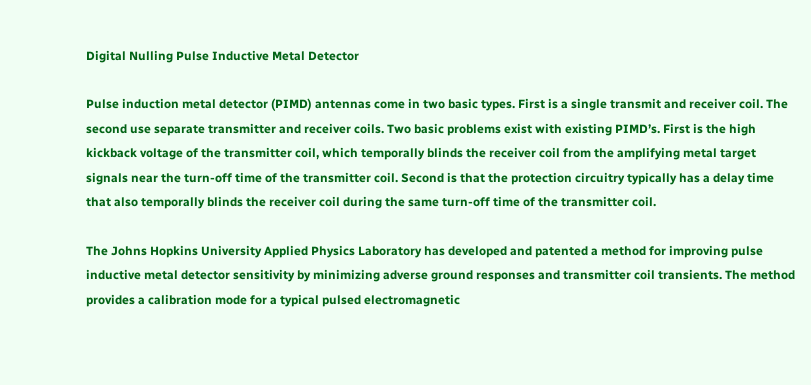Digital Nulling Pulse Inductive Metal Detector

Pulse induction metal detector (PIMD) antennas come in two basic types. First is a single transmit and receiver coil. The second use separate transmitter and receiver coils. Two basic problems exist with existing PIMD’s. First is the high kickback voltage of the transmitter coil, which temporally blinds the receiver coil from the amplifying metal target signals near the turn-off time of the transmitter coil. Second is that the protection circuitry typically has a delay time that also temporally blinds the receiver coil during the same turn-off time of the transmitter coil.

The Johns Hopkins University Applied Physics Laboratory has developed and patented a method for improving pulse inductive metal detector sensitivity by minimizing adverse ground responses and transmitter coil transients. The method provides a calibration mode for a typical pulsed electromagnetic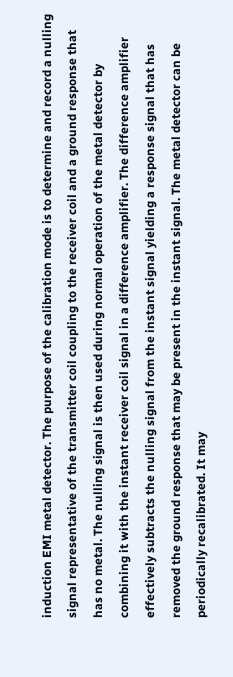induction EMI metal detector. The purpose of the calibration mode is to determine and record a nulling signal representative of the transmitter coil coupling to the receiver coil and a ground response that has no metal. The nulling signal is then used during normal operation of the metal detector by combining it with the instant receiver coil signal in a difference amplifier. The difference amplifier effectively subtracts the nulling signal from the instant signal yielding a response signal that has removed the ground response that may be present in the instant signal. The metal detector can be periodically recalibrated. It may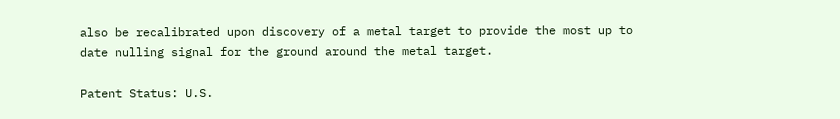also be recalibrated upon discovery of a metal target to provide the most up to date nulling signal for the ground around the metal target.

Patent Status: U.S.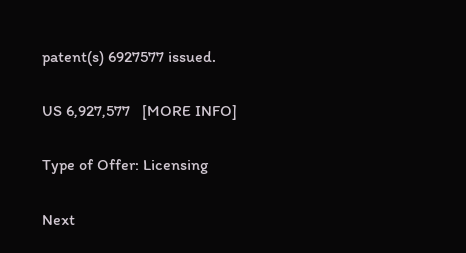patent(s) 6927577 issued.

US 6,927,577   [MORE INFO]

Type of Offer: Licensing

Next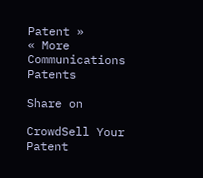Patent »
« More Communications Patents

Share on

CrowdSell Your Patent